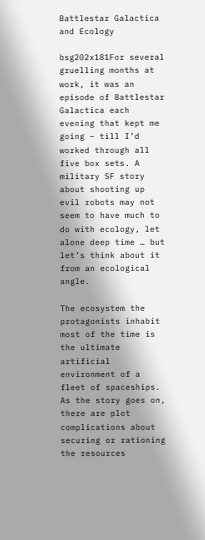Battlestar Galactica and Ecology

bsg202x181For several gruelling months at work, it was an episode of Battlestar Galactica each evening that kept me going – till I’d worked through all five box sets. A military SF story about shooting up evil robots may not seem to have much to do with ecology, let alone deep time … but let’s think about it from an ecological angle.

The ecosystem the protagonists inhabit most of the time is the ultimate artificial environment of a fleet of spaceships. As the story goes on, there are plot complications about securing or rationing the resources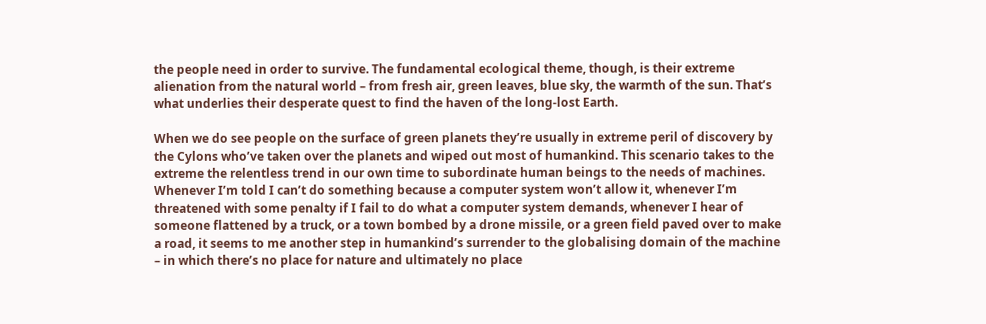the people need in order to survive. The fundamental ecological theme, though, is their extreme alienation from the natural world – from fresh air, green leaves, blue sky, the warmth of the sun. That’s what underlies their desperate quest to find the haven of the long-lost Earth.

When we do see people on the surface of green planets they’re usually in extreme peril of discovery by the Cylons who’ve taken over the planets and wiped out most of humankind. This scenario takes to the extreme the relentless trend in our own time to subordinate human beings to the needs of machines. Whenever I’m told I can’t do something because a computer system won’t allow it, whenever I’m threatened with some penalty if I fail to do what a computer system demands, whenever I hear of someone flattened by a truck, or a town bombed by a drone missile, or a green field paved over to make a road, it seems to me another step in humankind’s surrender to the globalising domain of the machine – in which there’s no place for nature and ultimately no place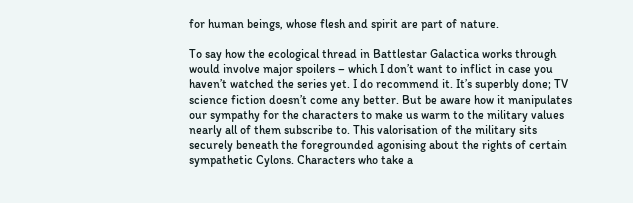for human beings, whose flesh and spirit are part of nature.

To say how the ecological thread in Battlestar Galactica works through would involve major spoilers – which I don’t want to inflict in case you haven’t watched the series yet. I do recommend it. It’s superbly done; TV science fiction doesn’t come any better. But be aware how it manipulates our sympathy for the characters to make us warm to the military values nearly all of them subscribe to. This valorisation of the military sits securely beneath the foregrounded agonising about the rights of certain sympathetic Cylons. Characters who take a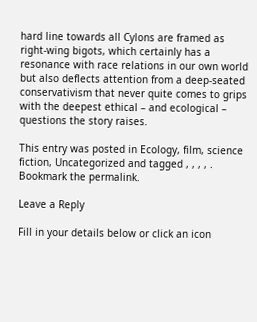hard line towards all Cylons are framed as right-wing bigots, which certainly has a resonance with race relations in our own world but also deflects attention from a deep-seated conservativism that never quite comes to grips with the deepest ethical – and ecological – questions the story raises.

This entry was posted in Ecology, film, science fiction, Uncategorized and tagged , , , , . Bookmark the permalink.

Leave a Reply

Fill in your details below or click an icon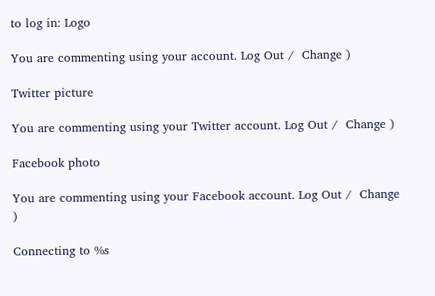to log in: Logo

You are commenting using your account. Log Out /  Change )

Twitter picture

You are commenting using your Twitter account. Log Out /  Change )

Facebook photo

You are commenting using your Facebook account. Log Out /  Change )

Connecting to %s